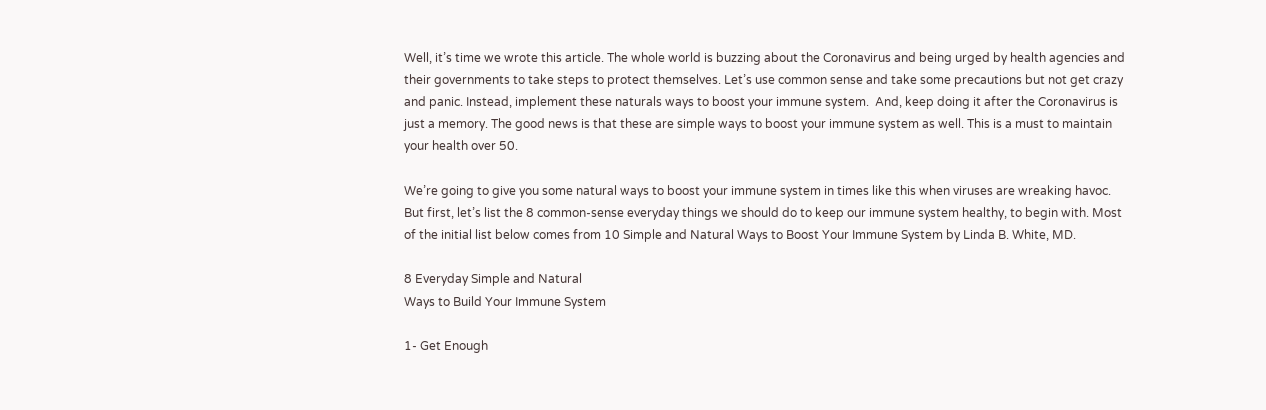Well, it’s time we wrote this article. The whole world is buzzing about the Coronavirus and being urged by health agencies and their governments to take steps to protect themselves. Let’s use common sense and take some precautions but not get crazy and panic. Instead, implement these naturals ways to boost your immune system.  And, keep doing it after the Coronavirus is just a memory. The good news is that these are simple ways to boost your immune system as well. This is a must to maintain your health over 50.

We’re going to give you some natural ways to boost your immune system in times like this when viruses are wreaking havoc. But first, let’s list the 8 common-sense everyday things we should do to keep our immune system healthy, to begin with. Most of the initial list below comes from 10 Simple and Natural Ways to Boost Your Immune System by Linda B. White, MD.

8 Everyday Simple and Natural
Ways to Build Your Immune System

1- Get Enough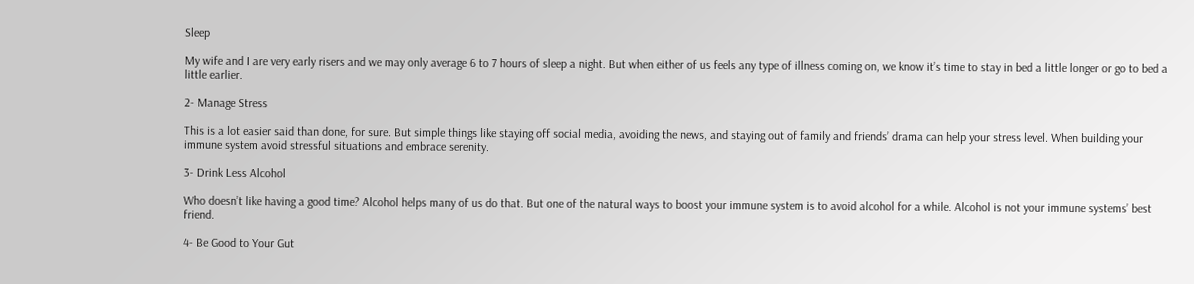Sleep

My wife and I are very early risers and we may only average 6 to 7 hours of sleep a night. But when either of us feels any type of illness coming on, we know it’s time to stay in bed a little longer or go to bed a little earlier.

2- Manage Stress

This is a lot easier said than done, for sure. But simple things like staying off social media, avoiding the news, and staying out of family and friends’ drama can help your stress level. When building your immune system avoid stressful situations and embrace serenity.

3- Drink Less Alcohol

Who doesn’t like having a good time? Alcohol helps many of us do that. But one of the natural ways to boost your immune system is to avoid alcohol for a while. Alcohol is not your immune systems’ best friend.

4- Be Good to Your Gut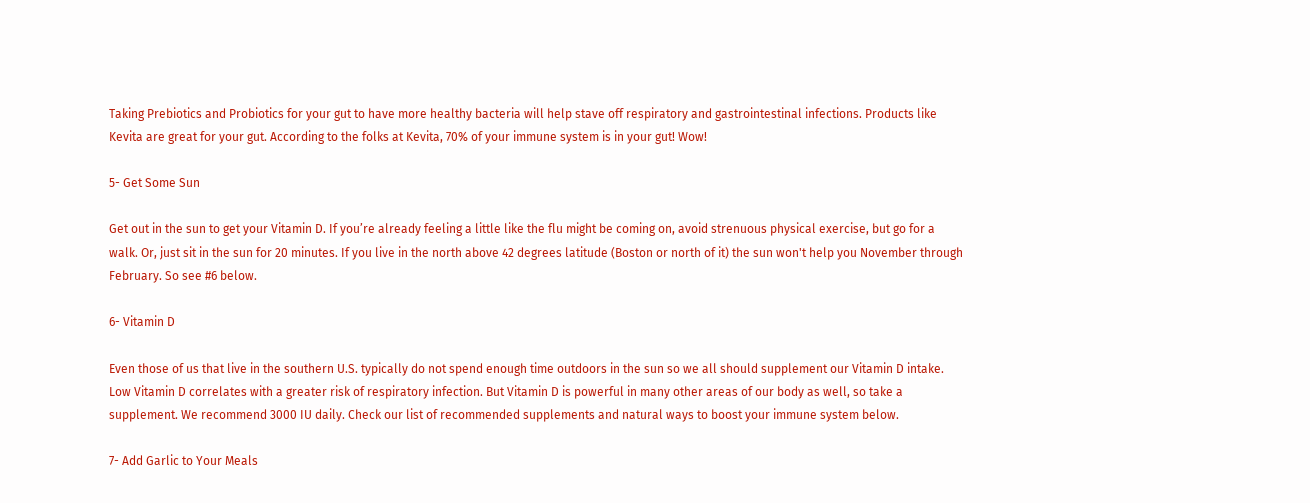Taking Prebiotics and Probiotics for your gut to have more healthy bacteria will help stave off respiratory and gastrointestinal infections. Products like Kevita are great for your gut. According to the folks at Kevita, 70% of your immune system is in your gut! Wow!

5- Get Some Sun

Get out in the sun to get your Vitamin D. If you’re already feeling a little like the flu might be coming on, avoid strenuous physical exercise, but go for a walk. Or, just sit in the sun for 20 minutes. If you live in the north above 42 degrees latitude (Boston or north of it) the sun won't help you November through February. So see #6 below.

6- Vitamin D

Even those of us that live in the southern U.S. typically do not spend enough time outdoors in the sun so we all should supplement our Vitamin D intake. Low Vitamin D correlates with a greater risk of respiratory infection. But Vitamin D is powerful in many other areas of our body as well, so take a supplement. We recommend 3000 IU daily. Check our list of recommended supplements and natural ways to boost your immune system below.

7- Add Garlic to Your Meals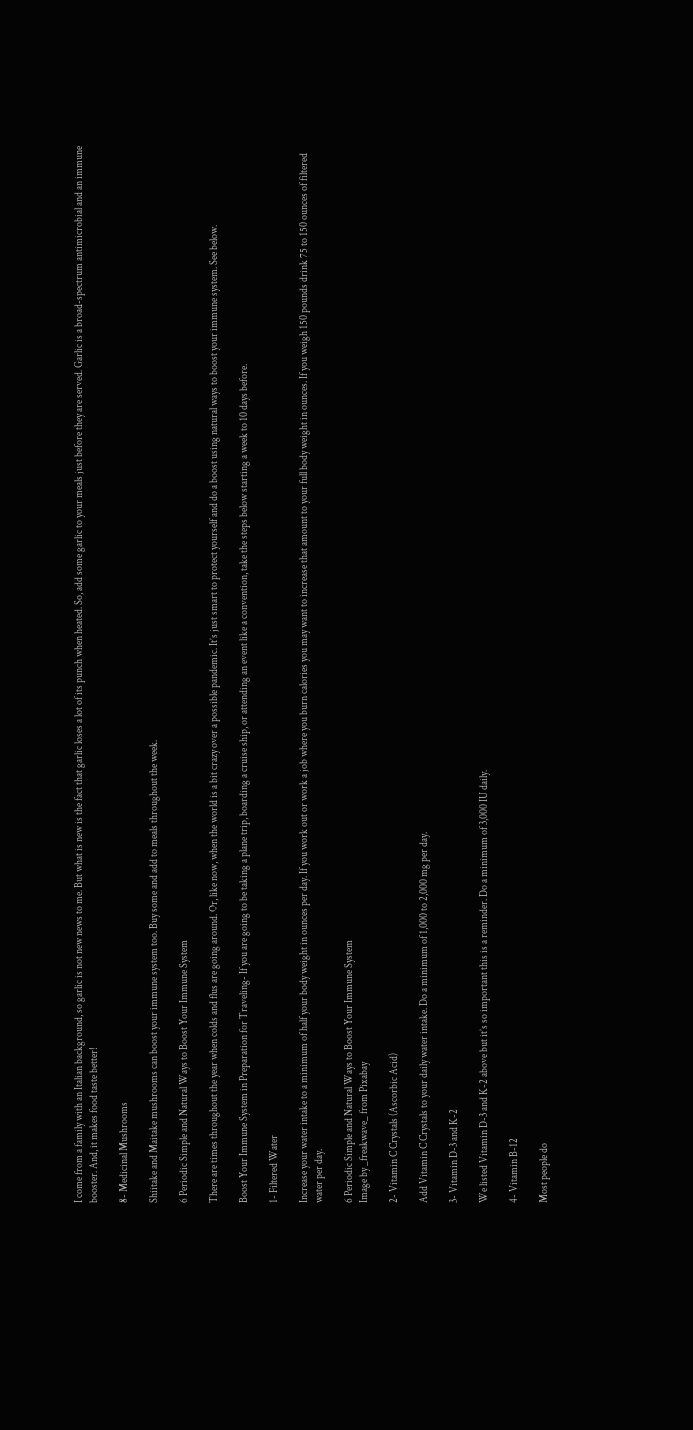I come from a family with an Italian background, so garlic is not new news to me. But what is new is the fact that garlic loses a lot of its punch when heated. So, add some garlic to your meals just before they are served. Garlic is a broad-spectrum antimicrobial and an immune booster. And, it makes food taste better!

8- Medicinal Mushrooms

Shiitake and Maitake mushrooms can boost your immune system too. Buy some and add to meals throughout the week.

6 Periodic Simple and Natural Ways to Boost Your Immune System

There are times throughout the year when colds and flus are going around. Or, like now, when the world is a bit crazy over a possible pandemic. It’s just smart to protect yourself and do a boost using natural ways to boost your immune system. See below.

Boost Your Immune System in Preparation for Traveling- If you are going to be taking a plane trip, boarding a cruise ship, or attending an event like a convention, take the steps below starting a week to 10 days before.

1- Filtered Water

Increase your water intake to a minimum of half your body weight in ounces per day. If you work out or work a job where you burn calories you may want to increase that amount to your full body weight in ounces. If you weigh 150 pounds drink 75 to 150 ounces of filtered water per day.

6 Periodic Simple and Natural Ways to Boost Your Immune System
Image by _freakwave_ from Pixabay

2- Vitamin C Crystals (Ascorbic Acid)

Add Vitamin C Crystals to your daily water intake. Do a minimum of 1,000 to 2,000 mg per day.

3- Vitamin D-3 and K-2

We listed Vitamin D-3 and K-2 above but it’s so important this is a reminder. Do a minimum of 3,000 IU daily.

4- Vitamin B-12

Most people do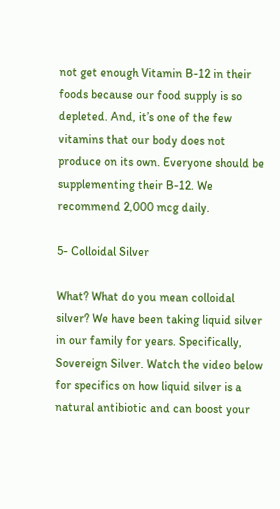not get enough Vitamin B-12 in their foods because our food supply is so depleted. And, it’s one of the few vitamins that our body does not produce on its own. Everyone should be supplementing their B-12. We recommend 2,000 mcg daily.

5- Colloidal Silver

What? What do you mean colloidal silver? We have been taking liquid silver in our family for years. Specifically, Sovereign Silver. Watch the video below for specifics on how liquid silver is a natural antibiotic and can boost your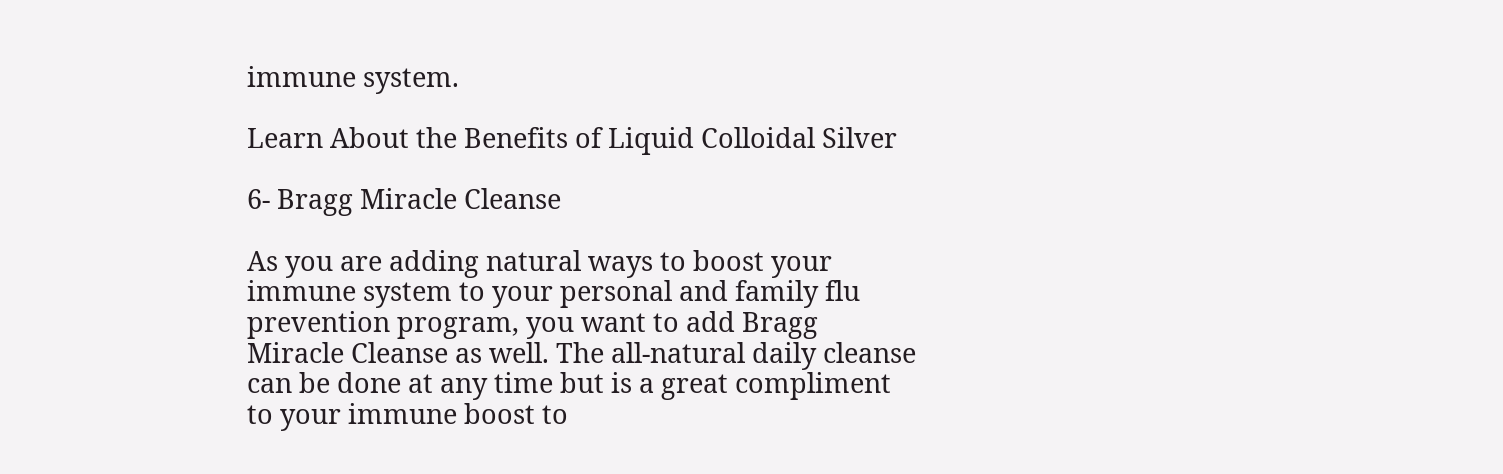immune system.

Learn About the Benefits of Liquid Colloidal Silver

6- Bragg Miracle Cleanse

As you are adding natural ways to boost your immune system to your personal and family flu prevention program, you want to add Bragg Miracle Cleanse as well. The all-natural daily cleanse can be done at any time but is a great compliment to your immune boost to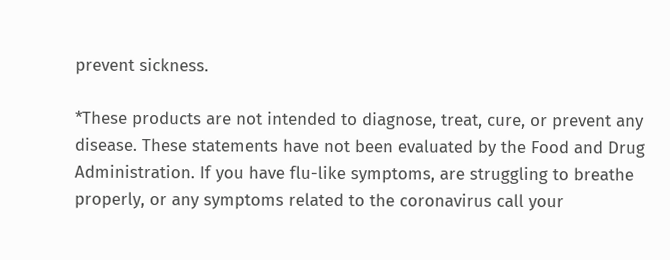prevent sickness.

*These products are not intended to diagnose, treat, cure, or prevent any disease. These statements have not been evaluated by the Food and Drug Administration. If you have flu-like symptoms, are struggling to breathe properly, or any symptoms related to the coronavirus call your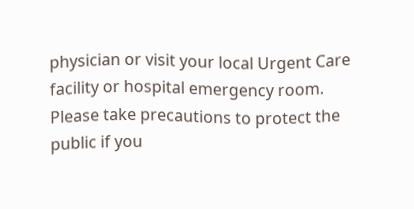physician or visit your local Urgent Care facility or hospital emergency room. Please take precautions to protect the public if you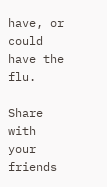have, or could have the flu.

Share with your friends